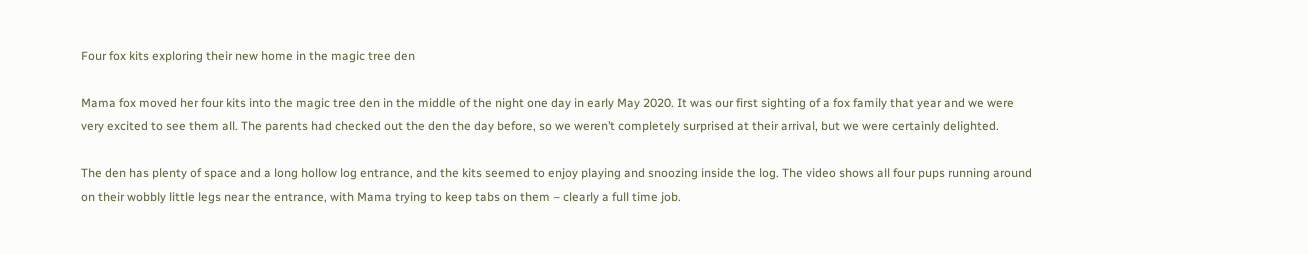Four fox kits exploring their new home in the magic tree den

Mama fox moved her four kits into the magic tree den in the middle of the night one day in early May 2020. It was our first sighting of a fox family that year and we were very excited to see them all. The parents had checked out the den the day before, so we weren’t completely surprised at their arrival, but we were certainly delighted.

The den has plenty of space and a long hollow log entrance, and the kits seemed to enjoy playing and snoozing inside the log. The video shows all four pups running around on their wobbly little legs near the entrance, with Mama trying to keep tabs on them – clearly a full time job.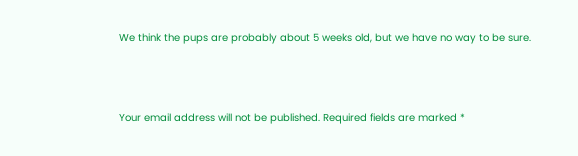We think the pups are probably about 5 weeks old, but we have no way to be sure.



Your email address will not be published. Required fields are marked *